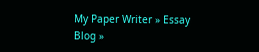My Paper Writer » Essay Blog »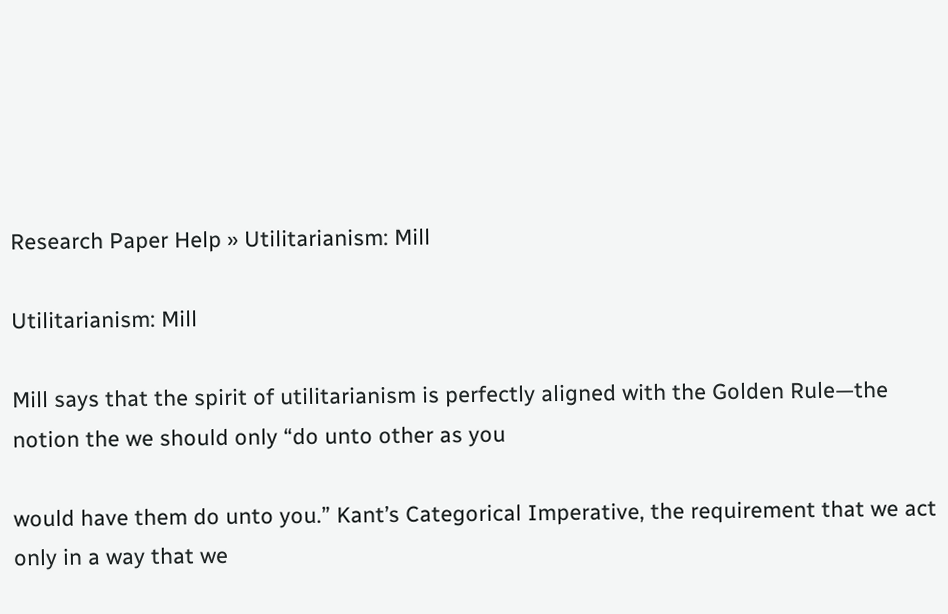Research Paper Help » Utilitarianism: Mill

Utilitarianism: Mill

Mill says that the spirit of utilitarianism is perfectly aligned with the Golden Rule—the notion the we should only “do unto other as you

would have them do unto you.” Kant’s Categorical Imperative, the requirement that we act only in a way that we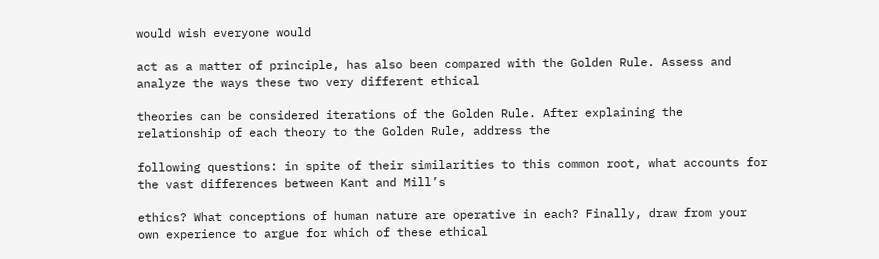would wish everyone would

act as a matter of principle, has also been compared with the Golden Rule. Assess and analyze the ways these two very different ethical

theories can be considered iterations of the Golden Rule. After explaining the relationship of each theory to the Golden Rule, address the

following questions: in spite of their similarities to this common root, what accounts for the vast differences between Kant and Mill’s

ethics? What conceptions of human nature are operative in each? Finally, draw from your own experience to argue for which of these ethical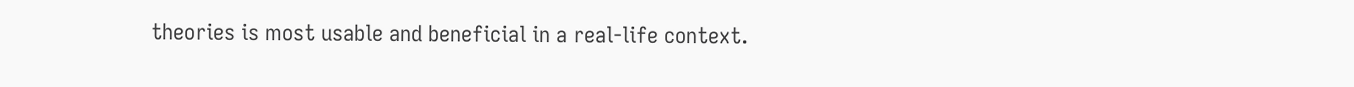theories is most usable and beneficial in a real-life context.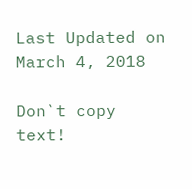Last Updated on March 4, 2018

Don`t copy text!